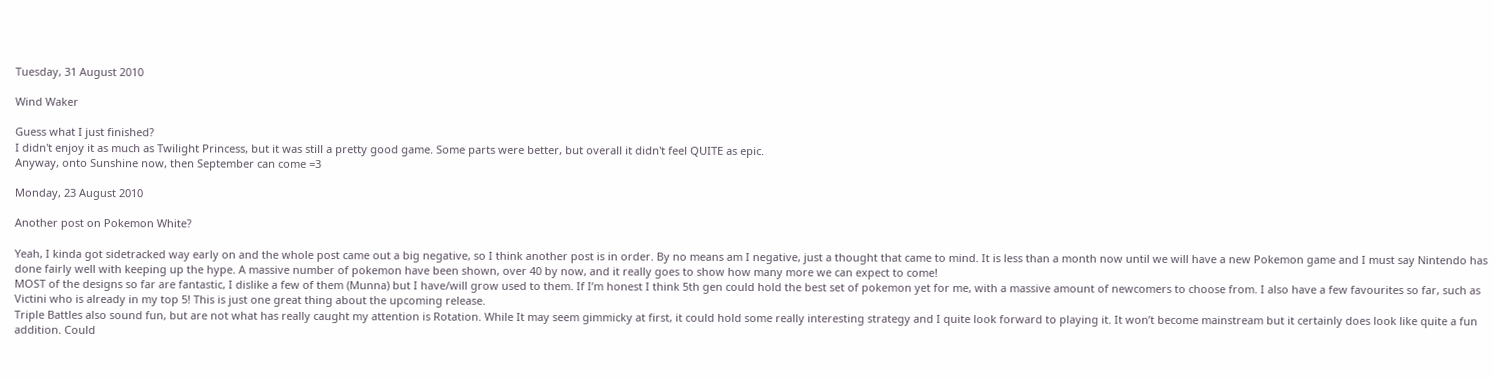Tuesday, 31 August 2010

Wind Waker

Guess what I just finished?
I didn't enjoy it as much as Twilight Princess, but it was still a pretty good game. Some parts were better, but overall it didn't feel QUITE as epic.
Anyway, onto Sunshine now, then September can come =3

Monday, 23 August 2010

Another post on Pokemon White?

Yeah, I kinda got sidetracked way early on and the whole post came out a big negative, so I think another post is in order. By no means am I negative, just a thought that came to mind. It is less than a month now until we will have a new Pokemon game and I must say Nintendo has done fairly well with keeping up the hype. A massive number of pokemon have been shown, over 40 by now, and it really goes to show how many more we can expect to come!
MOST of the designs so far are fantastic, I dislike a few of them (Munna) but I have/will grow used to them. If I’m honest I think 5th gen could hold the best set of pokemon yet for me, with a massive amount of newcomers to choose from. I also have a few favourites so far, such as Victini who is already in my top 5! This is just one great thing about the upcoming release.
Triple Battles also sound fun, but are not what has really caught my attention is Rotation. While It may seem gimmicky at first, it could hold some really interesting strategy and I quite look forward to playing it. It won’t become mainstream but it certainly does look like quite a fun addition. Could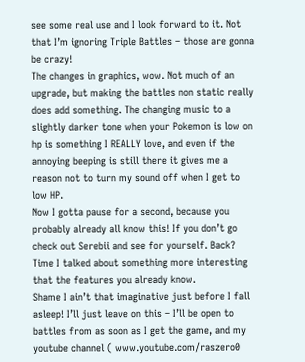see some real use and I look forward to it. Not that I’m ignoring Triple Battles – those are gonna be crazy!
The changes in graphics, wow. Not much of an upgrade, but making the battles non static really does add something. The changing music to a slightly darker tone when your Pokemon is low on hp is something I REALLY love, and even if the annoying beeping is still there it gives me a reason not to turn my sound off when I get to low HP.
Now I gotta pause for a second, because you probably already all know this! If you don’t go check out Serebii and see for yourself. Back? Time I talked about something more interesting that the features you already know.
Shame I ain’t that imaginative just before I fall asleep! I’ll just leave on this – I’ll be open to battles from as soon as I get the game, and my youtube channel ( www.youtube.com/raszero0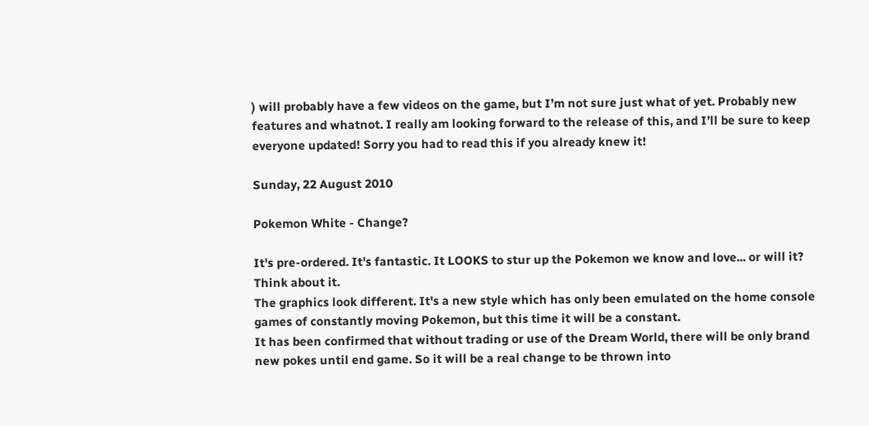) will probably have a few videos on the game, but I’m not sure just what of yet. Probably new features and whatnot. I really am looking forward to the release of this, and I’ll be sure to keep everyone updated! Sorry you had to read this if you already knew it!

Sunday, 22 August 2010

Pokemon White - Change?

It's pre-ordered. It's fantastic. It LOOKS to stur up the Pokemon we know and love... or will it? Think about it.
The graphics look different. It's a new style which has only been emulated on the home console games of constantly moving Pokemon, but this time it will be a constant.
It has been confirmed that without trading or use of the Dream World, there will be only brand new pokes until end game. So it will be a real change to be thrown into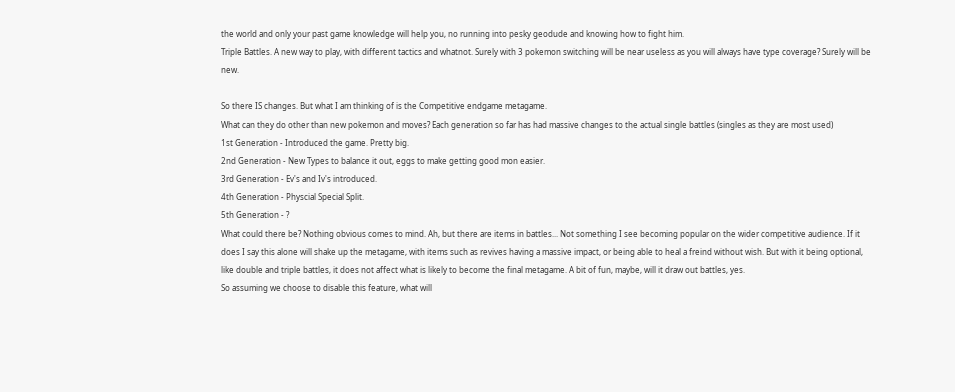the world and only your past game knowledge will help you, no running into pesky geodude and knowing how to fight him.
Triple Battles. A new way to play, with different tactics and whatnot. Surely with 3 pokemon switching will be near useless as you will always have type coverage? Surely will be new.

So there IS changes. But what I am thinking of is the Competitive endgame metagame.
What can they do other than new pokemon and moves? Each generation so far has had massive changes to the actual single battles (singles as they are most used)
1st Generation - Introduced the game. Pretty big.
2nd Generation - New Types to balance it out, eggs to make getting good mon easier.
3rd Generation - Ev's and Iv's introduced.
4th Generation - Physcial Special Split.
5th Generation - ?
What could there be? Nothing obvious comes to mind. Ah, but there are items in battles... Not something I see becoming popular on the wider competitive audience. If it does I say this alone will shake up the metagame, with items such as revives having a massive impact, or being able to heal a freind without wish. But with it being optional, like double and triple battles, it does not affect what is likely to become the final metagame. A bit of fun, maybe, will it draw out battles, yes.
So assuming we choose to disable this feature, what will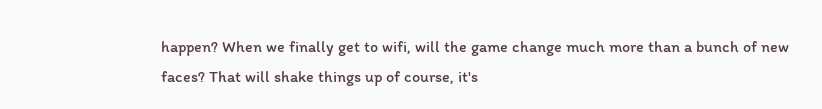happen? When we finally get to wifi, will the game change much more than a bunch of new faces? That will shake things up of course, it's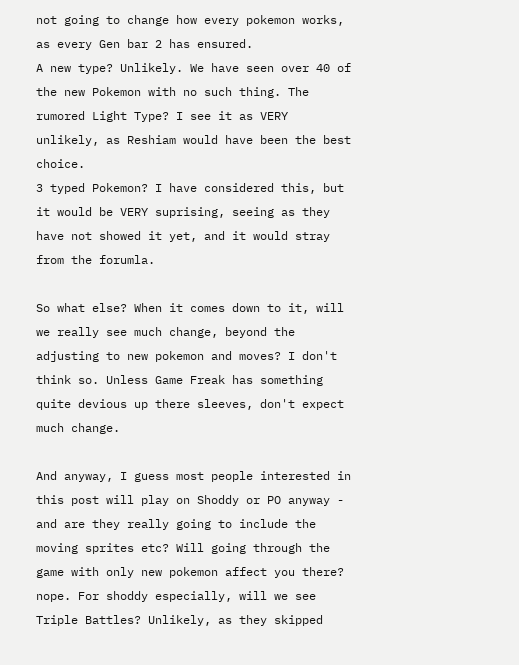not going to change how every pokemon works, as every Gen bar 2 has ensured.
A new type? Unlikely. We have seen over 40 of the new Pokemon with no such thing. The rumored Light Type? I see it as VERY unlikely, as Reshiam would have been the best choice.
3 typed Pokemon? I have considered this, but it would be VERY suprising, seeing as they have not showed it yet, and it would stray from the forumla.

So what else? When it comes down to it, will we really see much change, beyond the adjusting to new pokemon and moves? I don't think so. Unless Game Freak has something quite devious up there sleeves, don't expect much change.

And anyway, I guess most people interested in this post will play on Shoddy or PO anyway - and are they really going to include the moving sprites etc? Will going through the game with only new pokemon affect you there? nope. For shoddy especially, will we see Triple Battles? Unlikely, as they skipped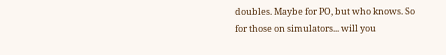doubles. Maybe for PO, but who knows. So for those on simulators... will you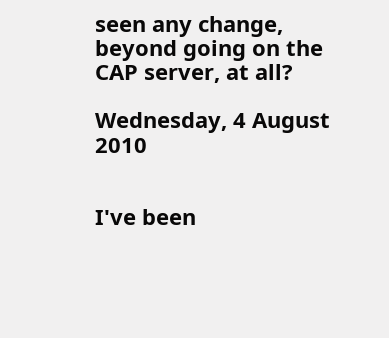seen any change, beyond going on the CAP server, at all?

Wednesday, 4 August 2010


I've been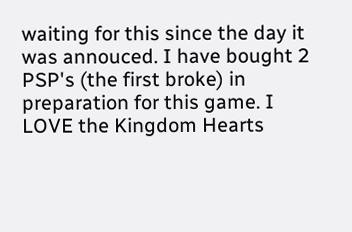waiting for this since the day it was annouced. I have bought 2 PSP's (the first broke) in preparation for this game. I LOVE the Kingdom Hearts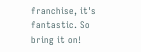franchise, it's fantastic. So bring it on!